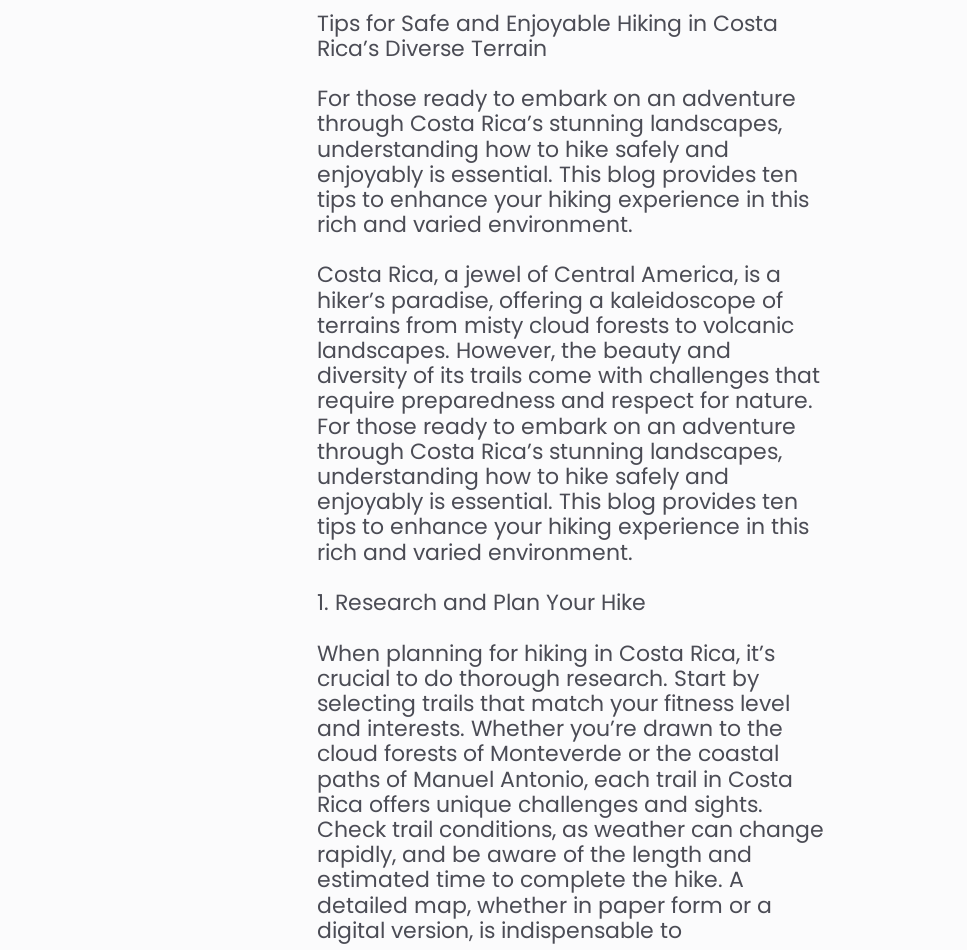Tips for Safe and Enjoyable Hiking in Costa Rica’s Diverse Terrain

For those ready to embark on an adventure through Costa Rica’s stunning landscapes, understanding how to hike safely and enjoyably is essential. This blog provides ten tips to enhance your hiking experience in this rich and varied environment.

Costa Rica, a jewel of Central America, is a hiker’s paradise, offering a kaleidoscope of terrains from misty cloud forests to volcanic landscapes. However, the beauty and diversity of its trails come with challenges that require preparedness and respect for nature. For those ready to embark on an adventure through Costa Rica’s stunning landscapes, understanding how to hike safely and enjoyably is essential. This blog provides ten tips to enhance your hiking experience in this rich and varied environment.

1. Research and Plan Your Hike

When planning for hiking in Costa Rica, it’s crucial to do thorough research. Start by selecting trails that match your fitness level and interests. Whether you’re drawn to the cloud forests of Monteverde or the coastal paths of Manuel Antonio, each trail in Costa Rica offers unique challenges and sights. Check trail conditions, as weather can change rapidly, and be aware of the length and estimated time to complete the hike. A detailed map, whether in paper form or a digital version, is indispensable to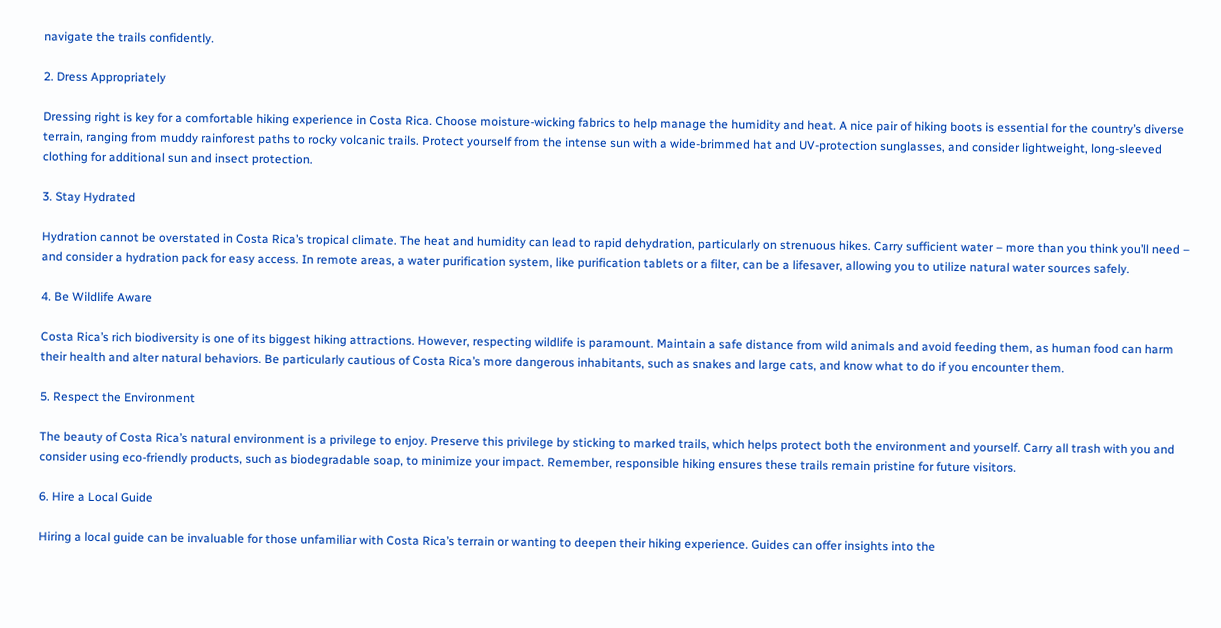navigate the trails confidently.

2. Dress Appropriately

Dressing right is key for a comfortable hiking experience in Costa Rica. Choose moisture-wicking fabrics to help manage the humidity and heat. A nice pair of hiking boots is essential for the country’s diverse terrain, ranging from muddy rainforest paths to rocky volcanic trails. Protect yourself from the intense sun with a wide-brimmed hat and UV-protection sunglasses, and consider lightweight, long-sleeved clothing for additional sun and insect protection.

3. Stay Hydrated

Hydration cannot be overstated in Costa Rica’s tropical climate. The heat and humidity can lead to rapid dehydration, particularly on strenuous hikes. Carry sufficient water – more than you think you’ll need – and consider a hydration pack for easy access. In remote areas, a water purification system, like purification tablets or a filter, can be a lifesaver, allowing you to utilize natural water sources safely.

4. Be Wildlife Aware

Costa Rica’s rich biodiversity is one of its biggest hiking attractions. However, respecting wildlife is paramount. Maintain a safe distance from wild animals and avoid feeding them, as human food can harm their health and alter natural behaviors. Be particularly cautious of Costa Rica’s more dangerous inhabitants, such as snakes and large cats, and know what to do if you encounter them.

5. Respect the Environment

The beauty of Costa Rica’s natural environment is a privilege to enjoy. Preserve this privilege by sticking to marked trails, which helps protect both the environment and yourself. Carry all trash with you and consider using eco-friendly products, such as biodegradable soap, to minimize your impact. Remember, responsible hiking ensures these trails remain pristine for future visitors.

6. Hire a Local Guide

Hiring a local guide can be invaluable for those unfamiliar with Costa Rica’s terrain or wanting to deepen their hiking experience. Guides can offer insights into the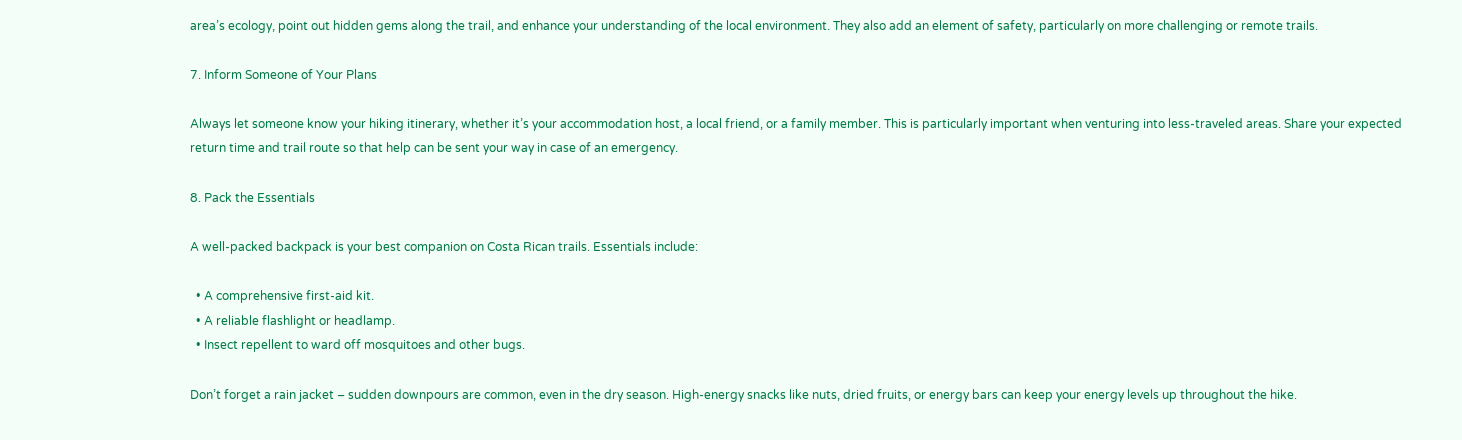area’s ecology, point out hidden gems along the trail, and enhance your understanding of the local environment. They also add an element of safety, particularly on more challenging or remote trails.

7. Inform Someone of Your Plans

Always let someone know your hiking itinerary, whether it’s your accommodation host, a local friend, or a family member. This is particularly important when venturing into less-traveled areas. Share your expected return time and trail route so that help can be sent your way in case of an emergency.

8. Pack the Essentials

A well-packed backpack is your best companion on Costa Rican trails. Essentials include:

  • A comprehensive first-aid kit.
  • A reliable flashlight or headlamp.
  • Insect repellent to ward off mosquitoes and other bugs.

Don’t forget a rain jacket – sudden downpours are common, even in the dry season. High-energy snacks like nuts, dried fruits, or energy bars can keep your energy levels up throughout the hike.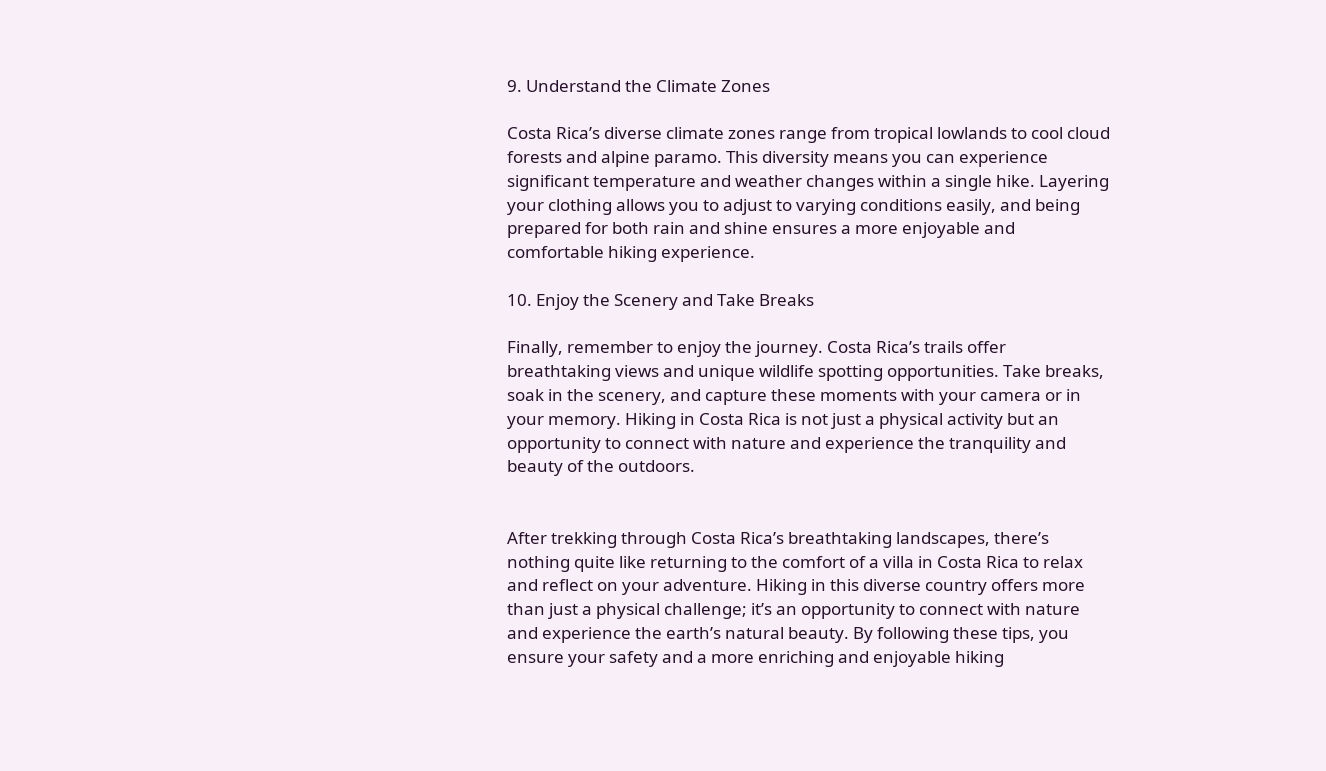9. Understand the Climate Zones

Costa Rica’s diverse climate zones range from tropical lowlands to cool cloud forests and alpine paramo. This diversity means you can experience significant temperature and weather changes within a single hike. Layering your clothing allows you to adjust to varying conditions easily, and being prepared for both rain and shine ensures a more enjoyable and comfortable hiking experience.

10. Enjoy the Scenery and Take Breaks

Finally, remember to enjoy the journey. Costa Rica’s trails offer breathtaking views and unique wildlife spotting opportunities. Take breaks, soak in the scenery, and capture these moments with your camera or in your memory. Hiking in Costa Rica is not just a physical activity but an opportunity to connect with nature and experience the tranquility and beauty of the outdoors.


After trekking through Costa Rica’s breathtaking landscapes, there’s nothing quite like returning to the comfort of a villa in Costa Rica to relax and reflect on your adventure. Hiking in this diverse country offers more than just a physical challenge; it’s an opportunity to connect with nature and experience the earth’s natural beauty. By following these tips, you ensure your safety and a more enriching and enjoyable hiking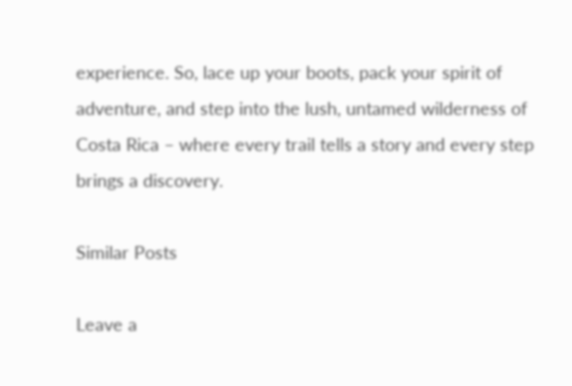experience. So, lace up your boots, pack your spirit of adventure, and step into the lush, untamed wilderness of Costa Rica – where every trail tells a story and every step brings a discovery.

Similar Posts

Leave a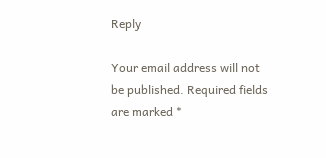Reply

Your email address will not be published. Required fields are marked *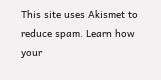This site uses Akismet to reduce spam. Learn how your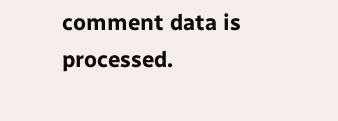comment data is processed.